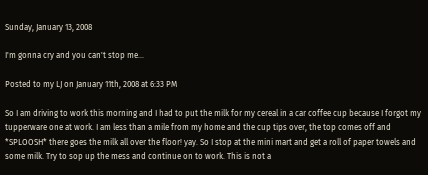Sunday, January 13, 2008

I'm gonna cry and you can't stop me...

Posted to my LJ on January 11th, 2008 at 6:33 PM

So I am driving to work this morning and I had to put the milk for my cereal in a car coffee cup because I forgot my tupperware one at work. I am less than a mile from my home and the cup tips over, the top comes off and *SPLOOSH* there goes the milk all over the floor! yay. So I stop at the mini mart and get a roll of paper towels and some milk. Try to sop up the mess and continue on to work. This is not a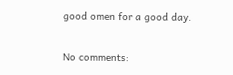good omen for a good day.

No comments: